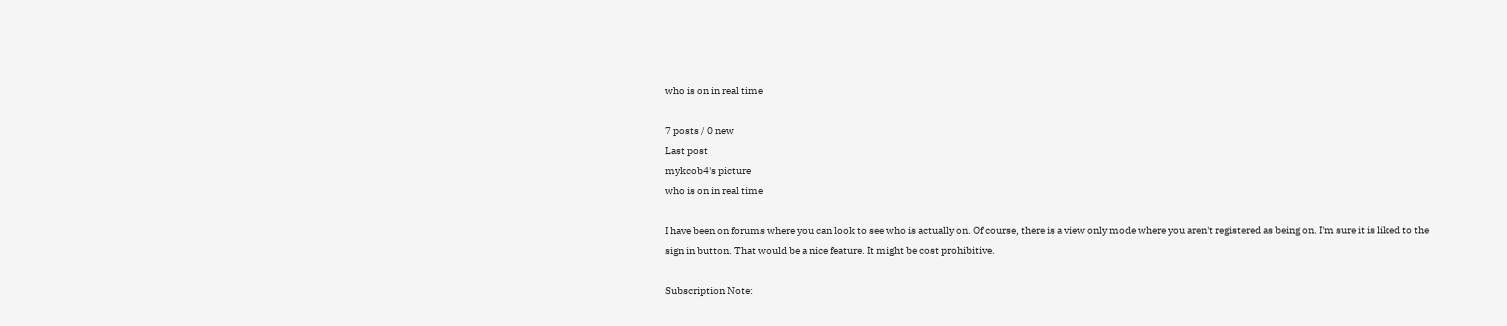who is on in real time

7 posts / 0 new
Last post
mykcob4's picture
who is on in real time

I have been on forums where you can look to see who is actually on. Of course, there is a view only mode where you aren't registered as being on. I'm sure it is liked to the sign in button. That would be a nice feature. It might be cost prohibitive.

Subscription Note: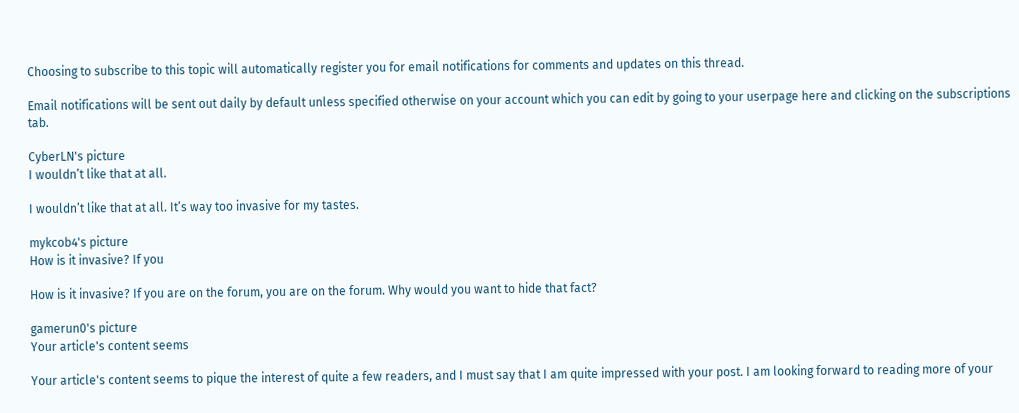Choosing to subscribe to this topic will automatically register you for email notifications for comments and updates on this thread.

Email notifications will be sent out daily by default unless specified otherwise on your account which you can edit by going to your userpage here and clicking on the subscriptions tab.

CyberLN's picture
I wouldn’t like that at all.

I wouldn’t like that at all. It’s way too invasive for my tastes.

mykcob4's picture
How is it invasive? If you

How is it invasive? If you are on the forum, you are on the forum. Why would you want to hide that fact?

gamerun0's picture
Your article's content seems

Your article's content seems to pique the interest of quite a few readers, and I must say that I am quite impressed with your post. I am looking forward to reading more of your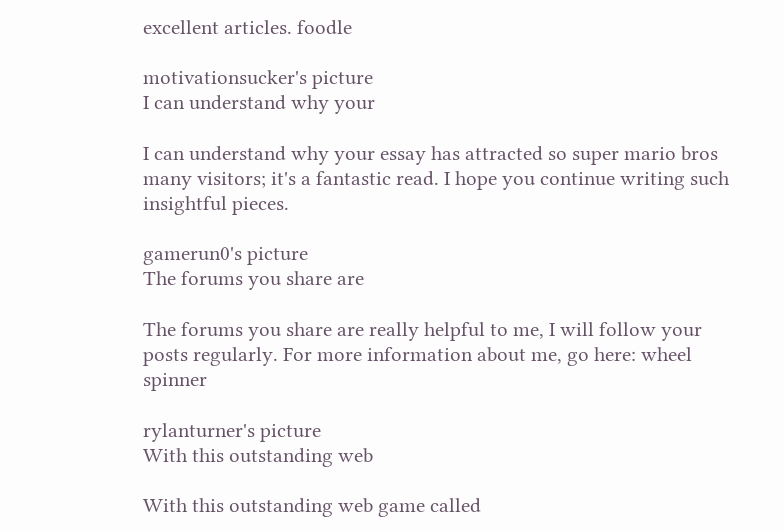excellent articles. foodle

motivationsucker's picture
I can understand why your

I can understand why your essay has attracted so super mario bros many visitors; it's a fantastic read. I hope you continue writing such insightful pieces.

gamerun0's picture
The forums you share are

The forums you share are really helpful to me, I will follow your posts regularly. For more information about me, go here: wheel spinner

rylanturner's picture
With this outstanding web

With this outstanding web game called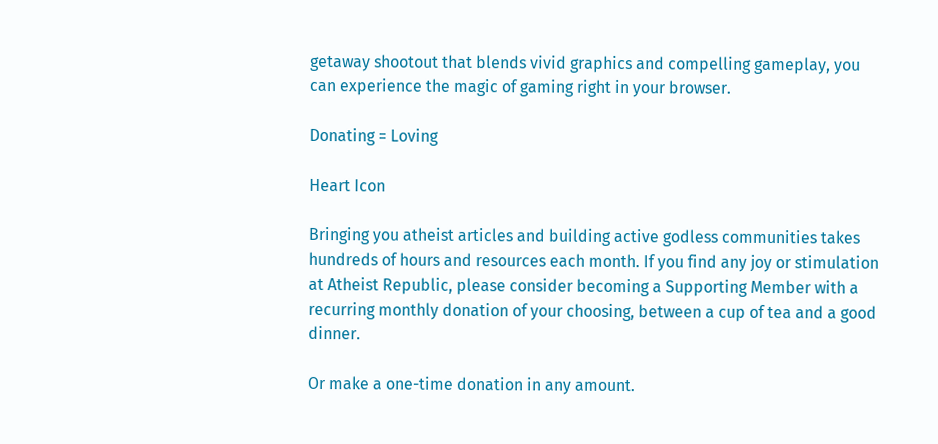getaway shootout that blends vivid graphics and compelling gameplay, you can experience the magic of gaming right in your browser.

Donating = Loving

Heart Icon

Bringing you atheist articles and building active godless communities takes hundreds of hours and resources each month. If you find any joy or stimulation at Atheist Republic, please consider becoming a Supporting Member with a recurring monthly donation of your choosing, between a cup of tea and a good dinner.

Or make a one-time donation in any amount.